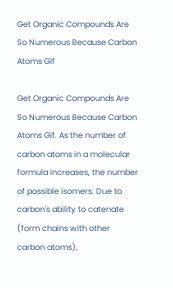Get Organic Compounds Are So Numerous Because Carbon Atoms Gif

Get Organic Compounds Are So Numerous Because Carbon Atoms Gif. As the number of carbon atoms in a molecular formula increases, the number of possible isomers. Due to carbon's ability to catenate (form chains with other carbon atoms),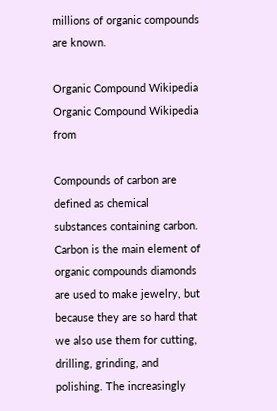millions of organic compounds are known.

Organic Compound Wikipedia
Organic Compound Wikipedia from

Compounds of carbon are defined as chemical substances containing carbon. Carbon is the main element of organic compounds diamonds are used to make jewelry, but because they are so hard that we also use them for cutting, drilling, grinding, and polishing. The increasingly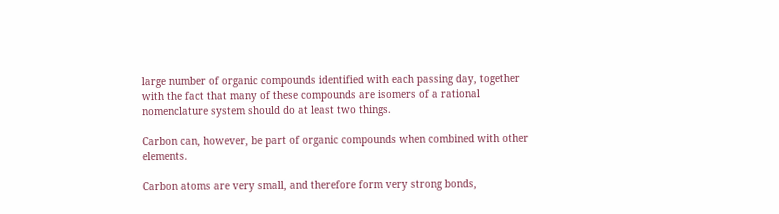large number of organic compounds identified with each passing day, together with the fact that many of these compounds are isomers of a rational nomenclature system should do at least two things.

Carbon can, however, be part of organic compounds when combined with other elements.

Carbon atoms are very small, and therefore form very strong bonds,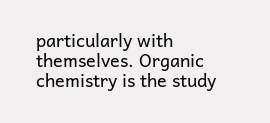particularly with themselves. Organic chemistry is the study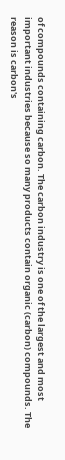of compounds containing carbon. The carbon industry is one of the largest and most important industries because so many products contain organic (carbon) compounds. The reason is carbon's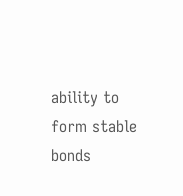ability to form stable bonds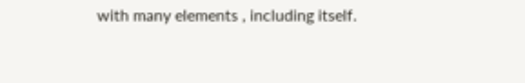with many elements , including itself.